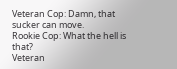Veteran Cop: Damn, that sucker can move.
Rookie Cop: What the hell is that?
Veteran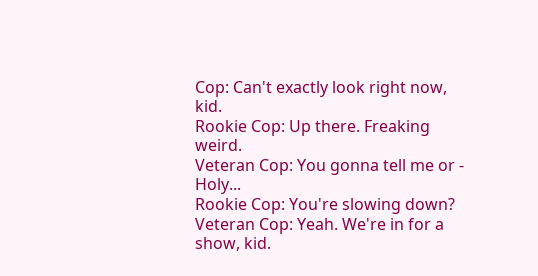Cop: Can't exactly look right now, kid.
Rookie Cop: Up there. Freaking weird.
Veteran Cop: You gonna tell me or - Holy...
Rookie Cop: You're slowing down?
Veteran Cop: Yeah. We're in for a show, kid.